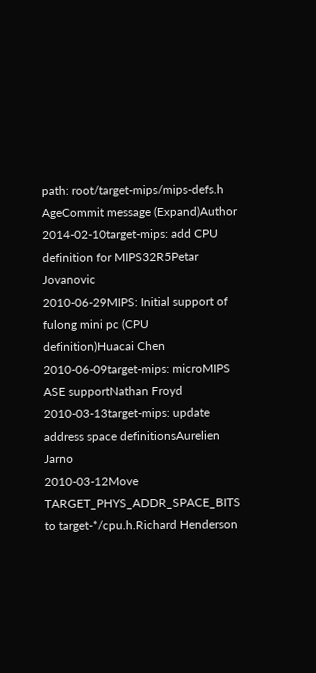path: root/target-mips/mips-defs.h
AgeCommit message (Expand)Author
2014-02-10target-mips: add CPU definition for MIPS32R5Petar Jovanovic
2010-06-29MIPS: Initial support of fulong mini pc (CPU definition)Huacai Chen
2010-06-09target-mips: microMIPS ASE supportNathan Froyd
2010-03-13target-mips: update address space definitionsAurelien Jarno
2010-03-12Move TARGET_PHYS_ADDR_SPACE_BITS to target-*/cpu.h.Richard Henderson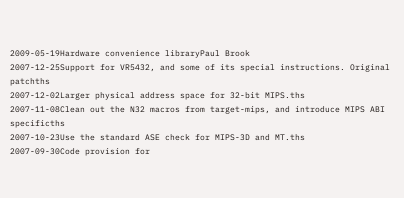2009-05-19Hardware convenience libraryPaul Brook
2007-12-25Support for VR5432, and some of its special instructions. Original patchths
2007-12-02Larger physical address space for 32-bit MIPS.ths
2007-11-08Clean out the N32 macros from target-mips, and introduce MIPS ABI specificths
2007-10-23Use the standard ASE check for MIPS-3D and MT.ths
2007-09-30Code provision for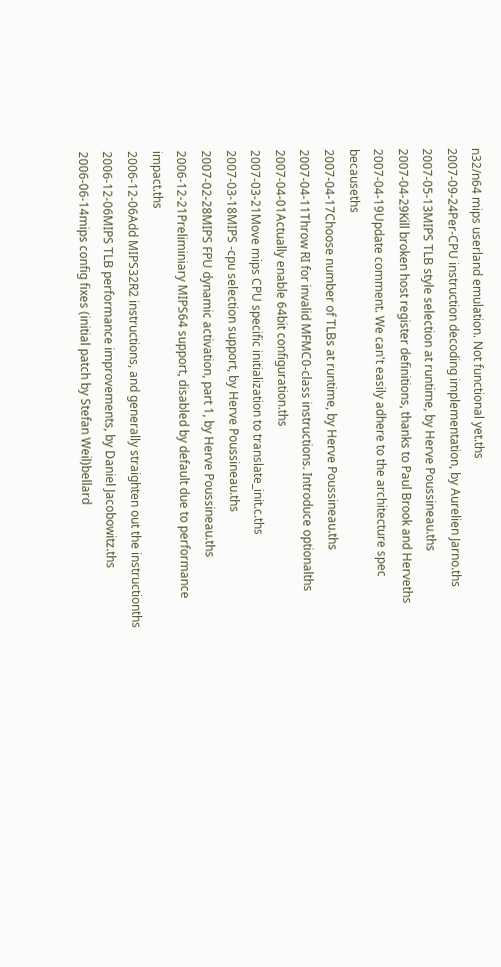n32/n64 mips userland emulation. Not functional yet.ths
2007-09-24Per-CPU instruction decoding implementation, by Aurelien Jarno.ths
2007-05-13MIPS TLB style selection at runtime, by Herve Poussineau.ths
2007-04-29Kill broken host register definitions, thanks to Paul Brook and Herveths
2007-04-19Update comment. We can't easily adhere to the architecture spec becauseths
2007-04-17Choose number of TLBs at runtime, by Herve Poussineau.ths
2007-04-11Throw RI for invalid MFMC0-class instructions. Introduce optionalths
2007-04-01Actually enable 64bit configuration.ths
2007-03-21Move mips CPU specific initialization to translate_init.c.ths
2007-03-18MIPS -cpu selection support, by Herve Poussineau.ths
2007-02-28MIPS FPU dynamic activation, part 1, by Herve Poussineau.ths
2006-12-21Preliminiary MIPS64 support, disabled by default due to performance impact.ths
2006-12-06Add MIPS32R2 instructions, and generally straighten out the instructionths
2006-12-06MIPS TLB performance improvements, by Daniel Jacobowitz.ths
2006-06-14mips config fixes (initial patch by Stefan Weil)bellard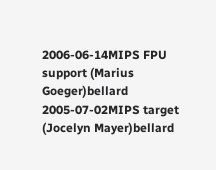2006-06-14MIPS FPU support (Marius Goeger)bellard
2005-07-02MIPS target (Jocelyn Mayer)bellard